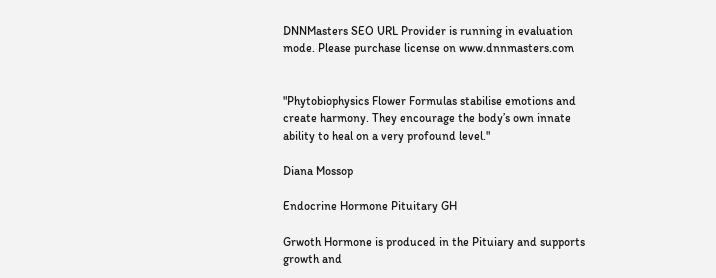DNNMasters SEO URL Provider is running in evaluation mode. Please purchase license on www.dnnmasters.com


"Phytobiophysics Flower Formulas stabilise emotions and create harmony. They encourage the body’s own innate ability to heal on a very profound level."

Diana Mossop

Endocrine Hormone Pituitary GH

Grwoth Hormone is produced in the Pituiary and supports growth and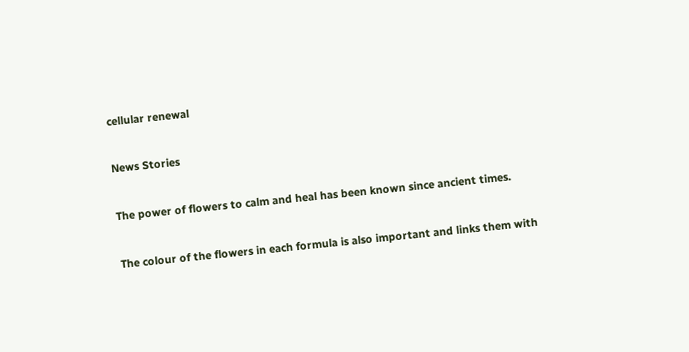cellular renewal

News Stories

The power of flowers to calm and heal has been known since ancient times.

The colour of the flowers in each formula is also important and links them with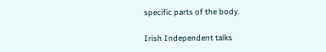specific parts of the body.

Irish Independent talks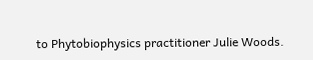to Phytobiophysics practitioner Julie Woods.